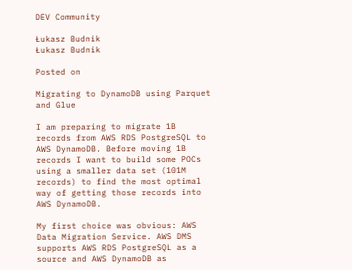DEV Community

Łukasz Budnik
Łukasz Budnik

Posted on

Migrating to DynamoDB using Parquet and Glue

I am preparing to migrate 1B records from AWS RDS PostgreSQL to AWS DynamoDB. Before moving 1B records I want to build some POCs using a smaller data set (101M records) to find the most optimal way of getting those records into AWS DynamoDB.

My first choice was obvious: AWS Data Migration Service. AWS DMS supports AWS RDS PostgreSQL as a source and AWS DynamoDB as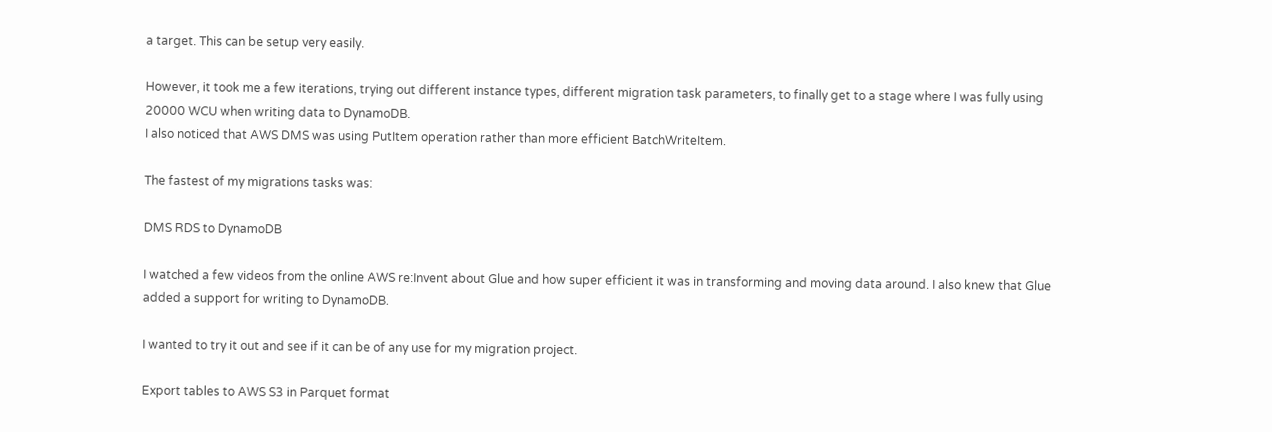a target. This can be setup very easily.

However, it took me a few iterations, trying out different instance types, different migration task parameters, to finally get to a stage where I was fully using 20000 WCU when writing data to DynamoDB.
I also noticed that AWS DMS was using PutItem operation rather than more efficient BatchWriteItem.

The fastest of my migrations tasks was:

DMS RDS to DynamoDB

I watched a few videos from the online AWS re:Invent about Glue and how super efficient it was in transforming and moving data around. I also knew that Glue added a support for writing to DynamoDB.

I wanted to try it out and see if it can be of any use for my migration project.

Export tables to AWS S3 in Parquet format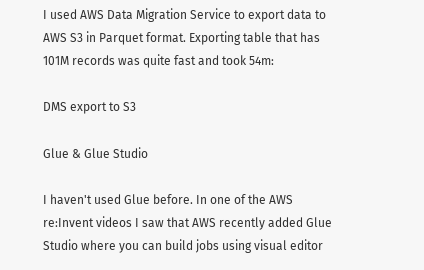I used AWS Data Migration Service to export data to AWS S3 in Parquet format. Exporting table that has 101M records was quite fast and took 54m:

DMS export to S3

Glue & Glue Studio

I haven't used Glue before. In one of the AWS re:Invent videos I saw that AWS recently added Glue Studio where you can build jobs using visual editor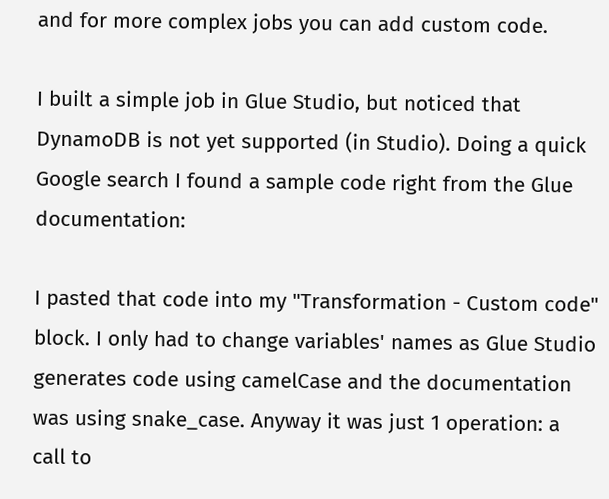and for more complex jobs you can add custom code.

I built a simple job in Glue Studio, but noticed that DynamoDB is not yet supported (in Studio). Doing a quick Google search I found a sample code right from the Glue documentation:

I pasted that code into my "Transformation - Custom code" block. I only had to change variables' names as Glue Studio generates code using camelCase and the documentation was using snake_case. Anyway it was just 1 operation: a call to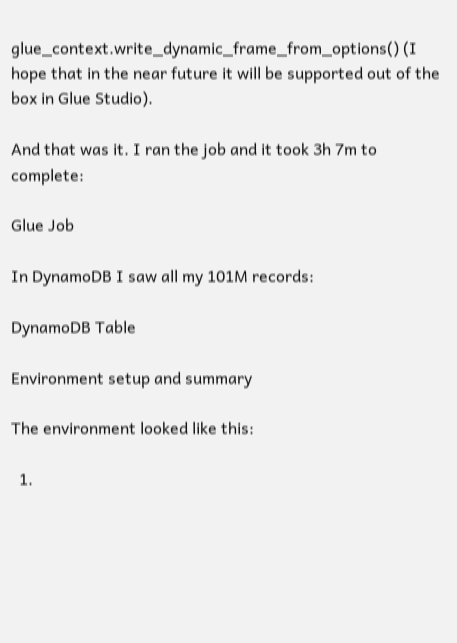glue_context.write_dynamic_frame_from_options() (I hope that in the near future it will be supported out of the box in Glue Studio).

And that was it. I ran the job and it took 3h 7m to complete:

Glue Job

In DynamoDB I saw all my 101M records:

DynamoDB Table

Environment setup and summary

The environment looked like this:

  1.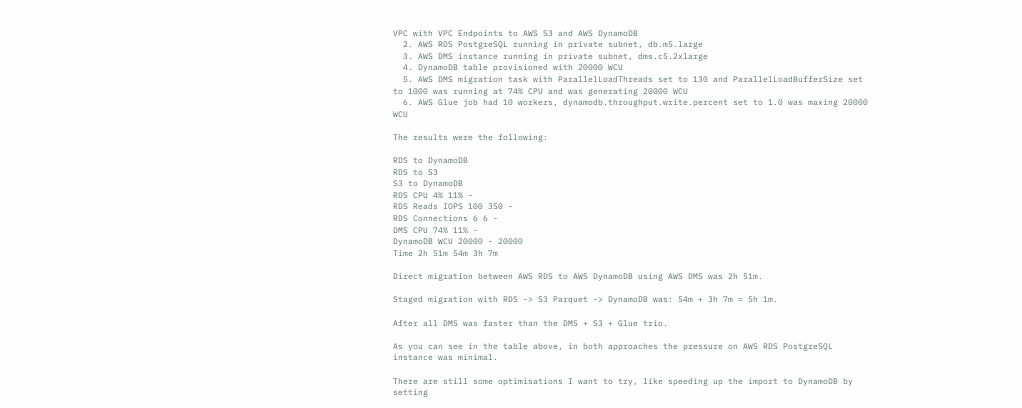VPC with VPC Endpoints to AWS S3 and AWS DynamoDB
  2. AWS RDS PostgreSQL running in private subnet, db.m5.large
  3. AWS DMS instance running in private subnet, dms.c5.2xlarge
  4. DynamoDB table provisioned with 20000 WCU
  5. AWS DMS migration task with ParallelLoadThreads set to 130 and ParallelLoadBufferSize set to 1000 was running at 74% CPU and was generating 20000 WCU
  6. AWS Glue job had 10 workers, dynamodb.throughput.write.percent set to 1.0 was maxing 20000 WCU

The results were the following:

RDS to DynamoDB
RDS to S3
S3 to DynamoDB
RDS CPU 4% 11% -
RDS Reads IOPS 100 350 -
RDS Connections 6 6 -
DMS CPU 74% 11% -
DynamoDB WCU 20000 - 20000
Time 2h 51m 54m 3h 7m

Direct migration between AWS RDS to AWS DynamoDB using AWS DMS was 2h 51m.

Staged migration with RDS -> S3 Parquet -> DynamoDB was: 54m + 3h 7m = 5h 1m.

After all DMS was faster than the DMS + S3 + Glue trio.

As you can see in the table above, in both approaches the pressure on AWS RDS PostgreSQL instance was minimal.

There are still some optimisations I want to try, like speeding up the import to DynamoDB by setting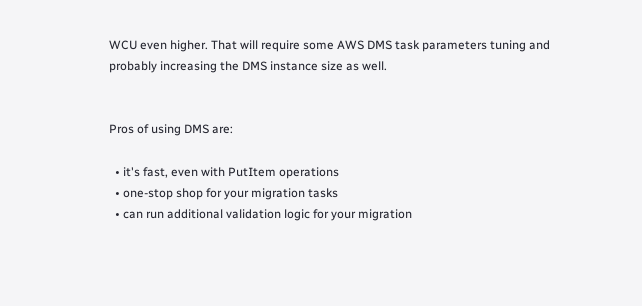WCU even higher. That will require some AWS DMS task parameters tuning and probably increasing the DMS instance size as well.


Pros of using DMS are:

  • it's fast, even with PutItem operations
  • one-stop shop for your migration tasks
  • can run additional validation logic for your migration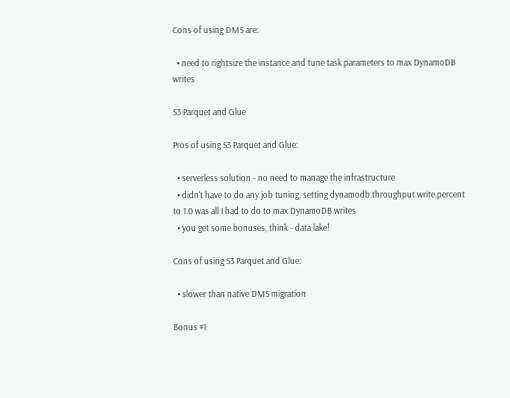Cons of using DMS are:

  • need to rightsize the instance and tune task parameters to max DynamoDB writes

S3 Parquet and Glue

Pros of using S3 Parquet and Glue:

  • serverless solution - no need to manage the infrastructure
  • didn't have to do any job tuning, setting dynamodb.throughput.write.percent to 1.0 was all I had to do to max DynamoDB writes
  • you get some bonuses, think - data lake!

Cons of using S3 Parquet and Glue:

  • slower than native DMS migration

Bonus #1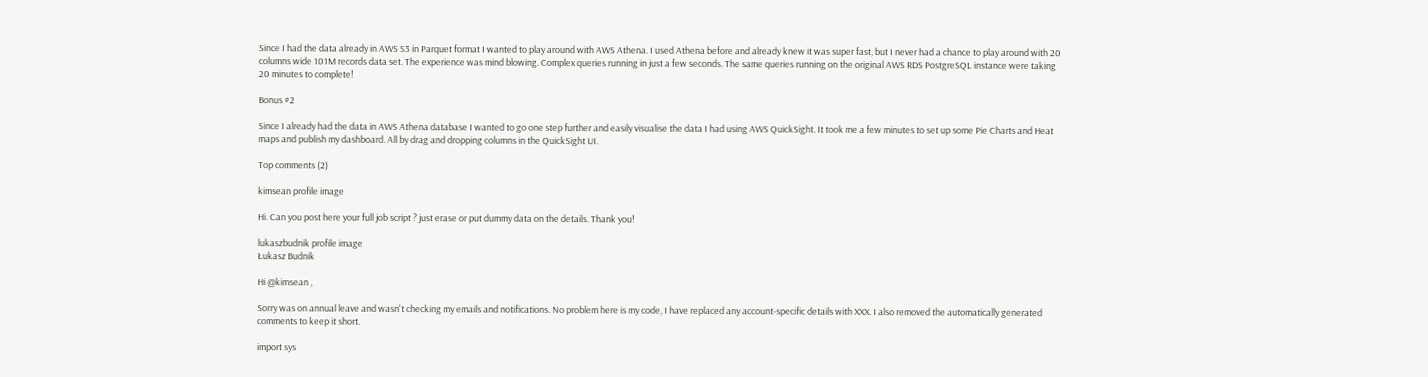Since I had the data already in AWS S3 in Parquet format I wanted to play around with AWS Athena. I used Athena before and already knew it was super fast, but I never had a chance to play around with 20 columns wide 101M records data set. The experience was mind blowing. Complex queries running in just a few seconds. The same queries running on the original AWS RDS PostgreSQL instance were taking 20 minutes to complete!

Bonus #2

Since I already had the data in AWS Athena database I wanted to go one step further and easily visualise the data I had using AWS QuickSight. It took me a few minutes to set up some Pie Charts and Heat maps and publish my dashboard. All by drag and dropping columns in the QuickSight UI.

Top comments (2)

kimsean profile image

Hi. Can you post here your full job script ? just erase or put dummy data on the details. Thank you!

lukaszbudnik profile image
Łukasz Budnik

Hi @kimsean ,

Sorry was on annual leave and wasn't checking my emails and notifications. No problem here is my code, I have replaced any account-specific details with XXX. I also removed the automatically generated comments to keep it short.

import sys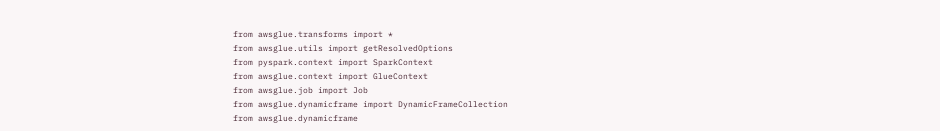from awsglue.transforms import *
from awsglue.utils import getResolvedOptions
from pyspark.context import SparkContext
from awsglue.context import GlueContext
from awsglue.job import Job
from awsglue.dynamicframe import DynamicFrameCollection
from awsglue.dynamicframe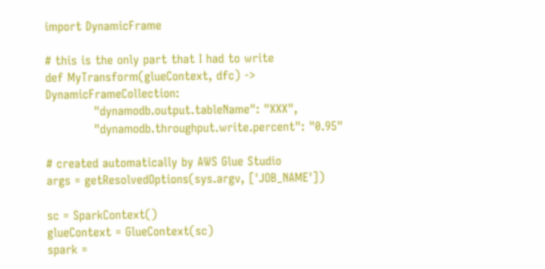import DynamicFrame

# this is the only part that I had to write
def MyTransform(glueContext, dfc) -> DynamicFrameCollection:
            "dynamodb.output.tableName": "XXX",
            "dynamodb.throughput.write.percent": "0.95"

# created automatically by AWS Glue Studio
args = getResolvedOptions(sys.argv, ['JOB_NAME'])

sc = SparkContext()
glueContext = GlueContext(sc)
spark =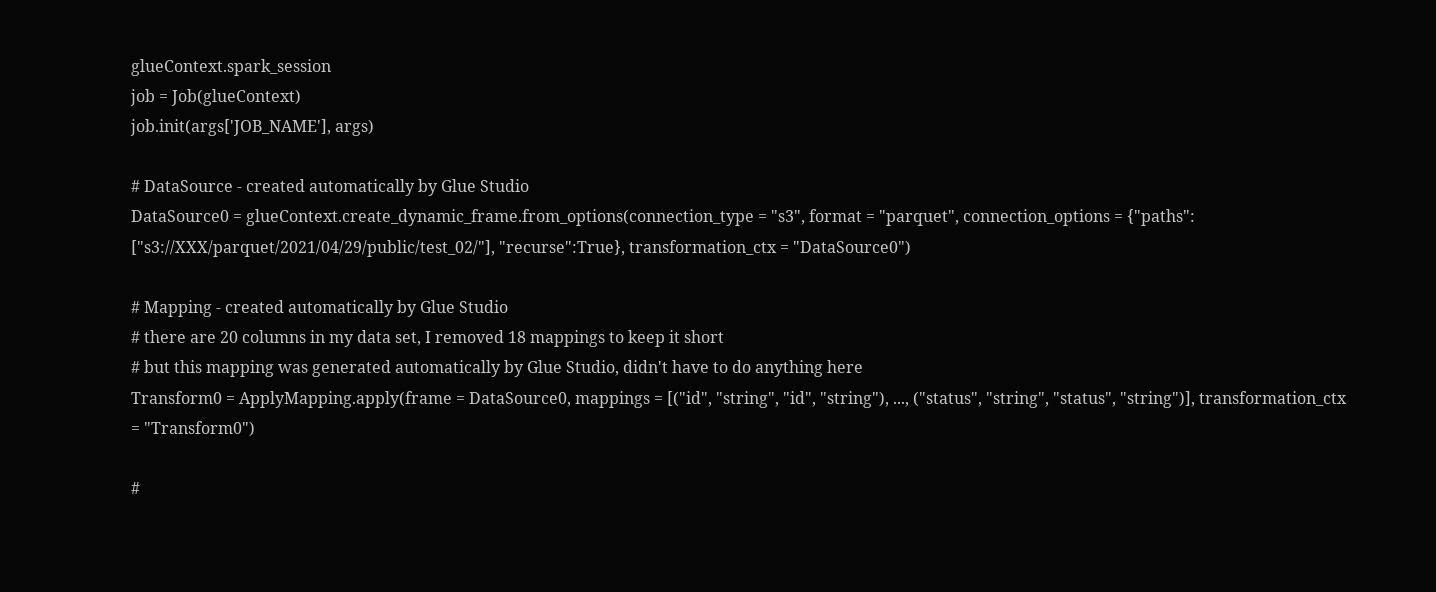glueContext.spark_session
job = Job(glueContext)
job.init(args['JOB_NAME'], args)

# DataSource - created automatically by Glue Studio
DataSource0 = glueContext.create_dynamic_frame.from_options(connection_type = "s3", format = "parquet", connection_options = {"paths": ["s3://XXX/parquet/2021/04/29/public/test_02/"], "recurse":True}, transformation_ctx = "DataSource0")

# Mapping - created automatically by Glue Studio
# there are 20 columns in my data set, I removed 18 mappings to keep it short
# but this mapping was generated automatically by Glue Studio, didn't have to do anything here
Transform0 = ApplyMapping.apply(frame = DataSource0, mappings = [("id", "string", "id", "string"), ..., ("status", "string", "status", "string")], transformation_ctx = "Transform0")

#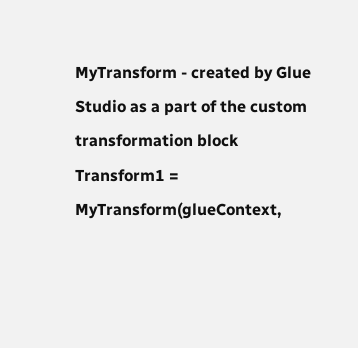MyTransform - created by Glue Studio as a part of the custom transformation block
Transform1 = MyTransform(glueContext,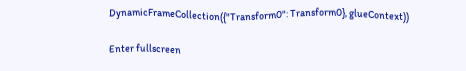DynamicFrameCollection({"Transform0": Transform0}, glueContext))

Enter fullscreen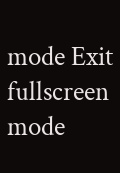mode Exit fullscreen mode